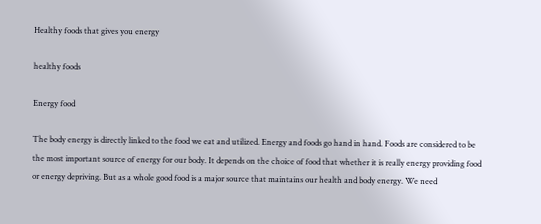Healthy foods that gives you energy

healthy foods

Energy food

The body energy is directly linked to the food we eat and utilized. Energy and foods go hand in hand. Foods are considered to be the most important source of energy for our body. It depends on the choice of food that whether it is really energy providing food or energy depriving. But as a whole good food is a major source that maintains our health and body energy. We need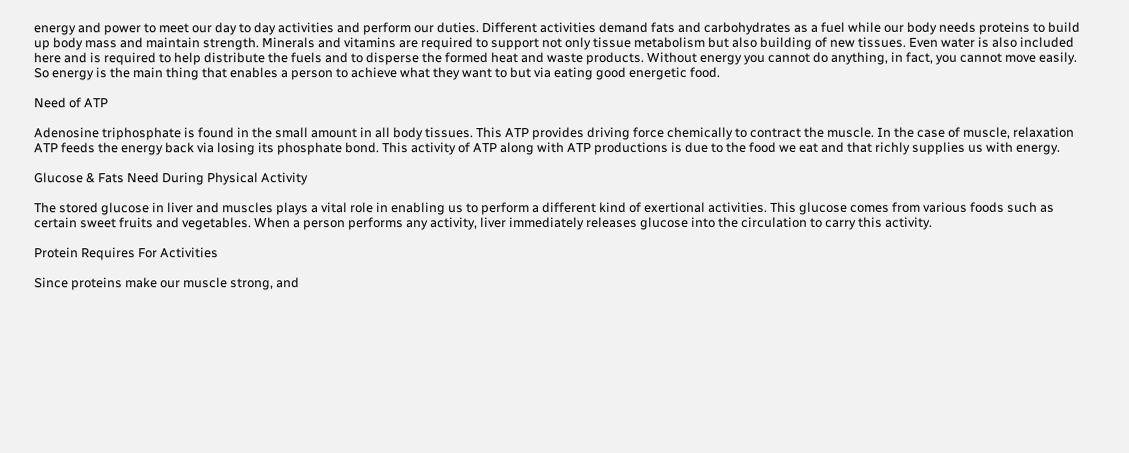energy and power to meet our day to day activities and perform our duties. Different activities demand fats and carbohydrates as a fuel while our body needs proteins to build up body mass and maintain strength. Minerals and vitamins are required to support not only tissue metabolism but also building of new tissues. Even water is also included here and is required to help distribute the fuels and to disperse the formed heat and waste products. Without energy you cannot do anything, in fact, you cannot move easily. So energy is the main thing that enables a person to achieve what they want to but via eating good energetic food.

Need of ATP

Adenosine triphosphate is found in the small amount in all body tissues. This ATP provides driving force chemically to contract the muscle. In the case of muscle, relaxation ATP feeds the energy back via losing its phosphate bond. This activity of ATP along with ATP productions is due to the food we eat and that richly supplies us with energy.

Glucose & Fats Need During Physical Activity

The stored glucose in liver and muscles plays a vital role in enabling us to perform a different kind of exertional activities. This glucose comes from various foods such as certain sweet fruits and vegetables. When a person performs any activity, liver immediately releases glucose into the circulation to carry this activity.

Protein Requires For Activities

Since proteins make our muscle strong, and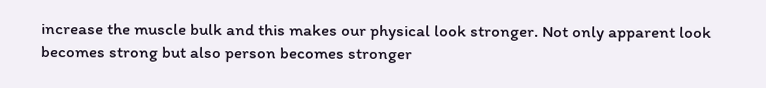increase the muscle bulk and this makes our physical look stronger. Not only apparent look becomes strong but also person becomes stronger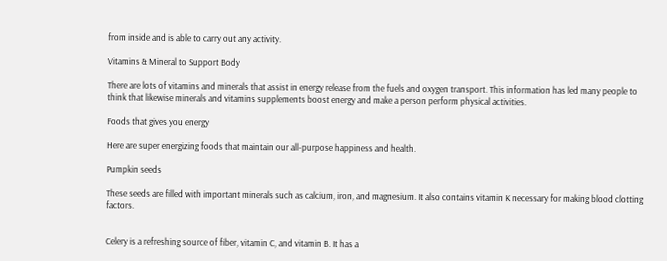from inside and is able to carry out any activity.

Vitamins & Mineral to Support Body

There are lots of vitamins and minerals that assist in energy release from the fuels and oxygen transport. This information has led many people to think that likewise minerals and vitamins supplements boost energy and make a person perform physical activities.

Foods that gives you energy

Here are super energizing foods that maintain our all-purpose happiness and health.

Pumpkin seeds

These seeds are filled with important minerals such as calcium, iron, and magnesium. It also contains vitamin K necessary for making blood clotting factors.


Celery is a refreshing source of fiber, vitamin C, and vitamin B. It has a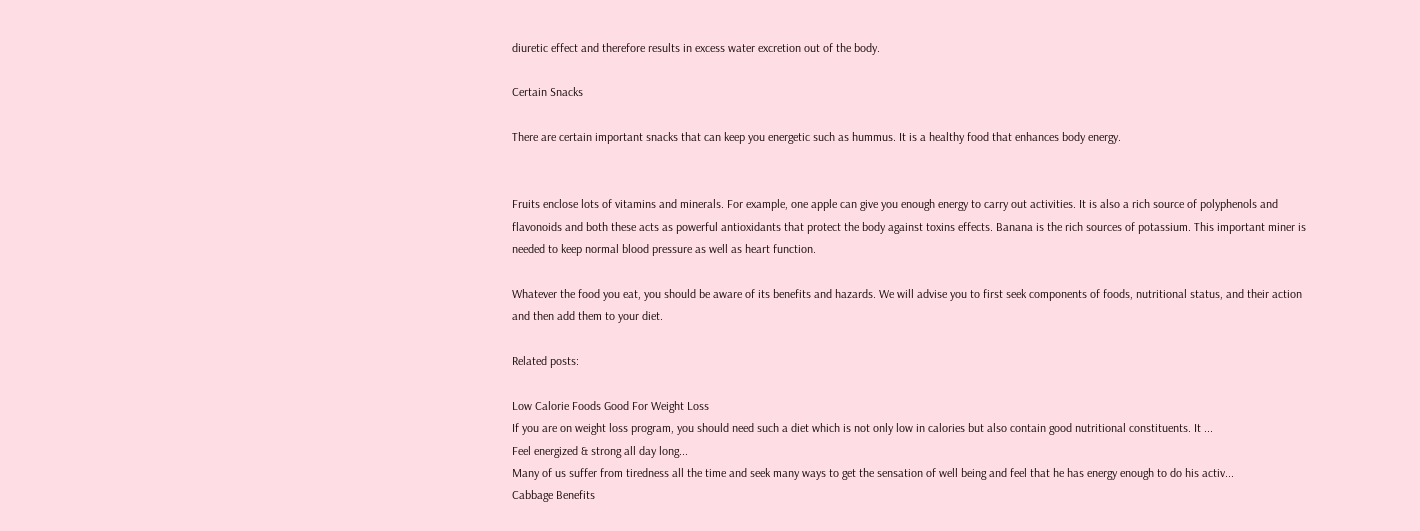diuretic effect and therefore results in excess water excretion out of the body.

Certain Snacks

There are certain important snacks that can keep you energetic such as hummus. It is a healthy food that enhances body energy.


Fruits enclose lots of vitamins and minerals. For example, one apple can give you enough energy to carry out activities. It is also a rich source of polyphenols and flavonoids and both these acts as powerful antioxidants that protect the body against toxins effects. Banana is the rich sources of potassium. This important miner is needed to keep normal blood pressure as well as heart function.

Whatever the food you eat, you should be aware of its benefits and hazards. We will advise you to first seek components of foods, nutritional status, and their action and then add them to your diet.

Related posts:

Low Calorie Foods Good For Weight Loss
If you are on weight loss program, you should need such a diet which is not only low in calories but also contain good nutritional constituents. It ...
Feel energized & strong all day long...
Many of us suffer from tiredness all the time and seek many ways to get the sensation of well being and feel that he has energy enough to do his activ...
Cabbage Benefits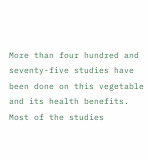More than four hundred and seventy-five studies have been done on this vegetable and its health benefits. Most of the studies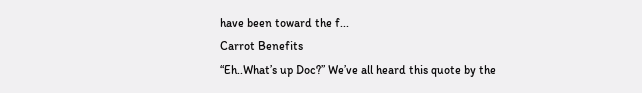have been toward the f...
Carrot Benefits
“Eh..What’s up Doc?” We’ve all heard this quote by the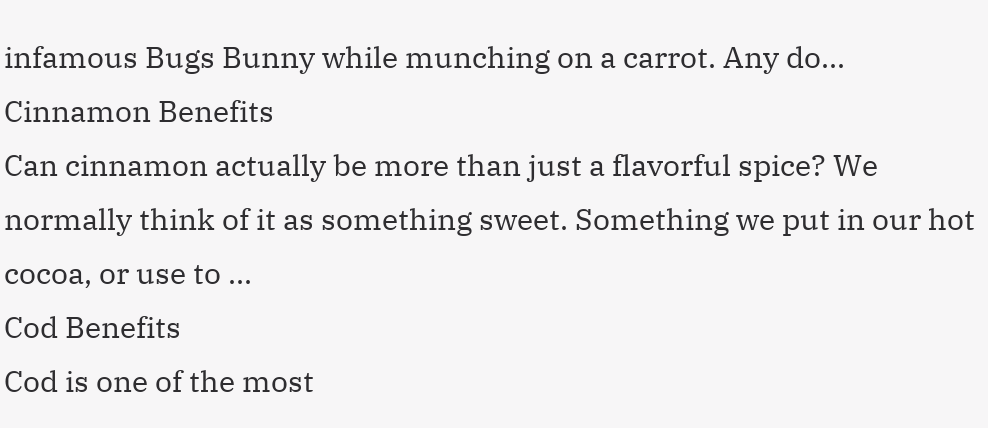infamous Bugs Bunny while munching on a carrot. Any do...
Cinnamon Benefits
Can cinnamon actually be more than just a flavorful spice? We normally think of it as something sweet. Something we put in our hot cocoa, or use to ...
Cod Benefits
Cod is one of the most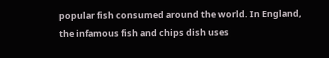popular fish consumed around the world. In England, the infamous fish and chips dish uses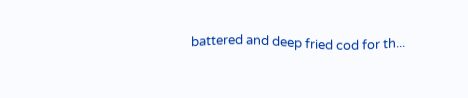battered and deep fried cod for th...